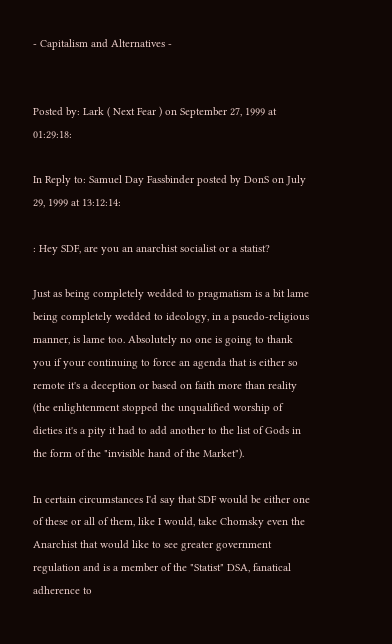- Capitalism and Alternatives -


Posted by: Lark ( Next Fear ) on September 27, 1999 at 01:29:18:

In Reply to: Samuel Day Fassbinder posted by DonS on July 29, 1999 at 13:12:14:

: Hey SDF, are you an anarchist socialist or a statist?

Just as being completely wedded to pragmatism is a bit lame being completely wedded to ideology, in a psuedo-religious manner, is lame too. Absolutely no one is going to thank you if your continuing to force an agenda that is either so remote it's a deception or based on faith more than reality (the enlightenment stopped the unqualified worship of dieties it's a pity it had to add another to the list of Gods in the form of the "invisible hand of the Market").

In certain circumstances I'd say that SDF would be either one of these or all of them, like I would, take Chomsky even the Anarchist that would like to see greater government regulation and is a member of the "Statist" DSA, fanatical adherence to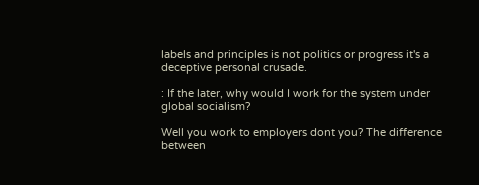labels and principles is not politics or progress it's a deceptive personal crusade.

: If the later, why would I work for the system under global socialism?

Well you work to employers dont you? The difference between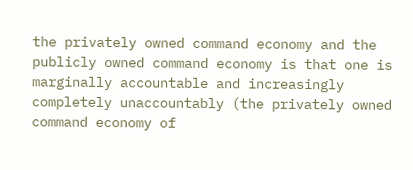the privately owned command economy and the publicly owned command economy is that one is marginally accountable and increasingly completely unaccountably (the privately owned command economy of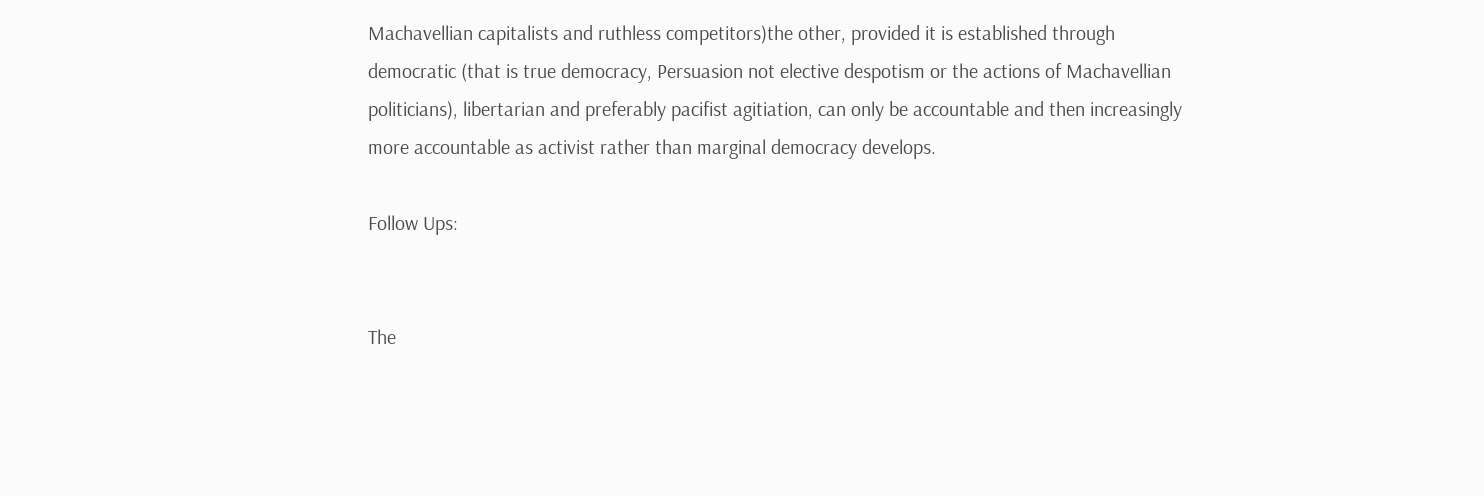Machavellian capitalists and ruthless competitors)the other, provided it is established through democratic (that is true democracy, Persuasion not elective despotism or the actions of Machavellian politicians), libertarian and preferably pacifist agitiation, can only be accountable and then increasingly more accountable as activist rather than marginal democracy develops.

Follow Ups:


The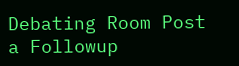Debating Room Post a Followup